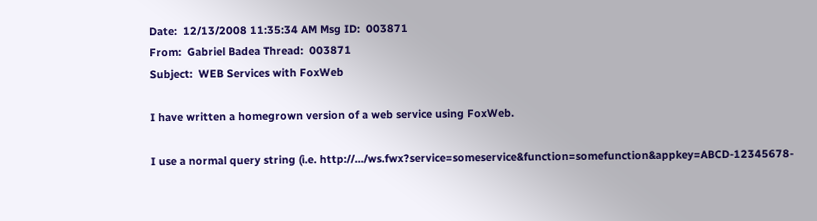Date:  12/13/2008 11:35:34 AM Msg ID:  003871
From:  Gabriel Badea Thread:  003871
Subject:  WEB Services with FoxWeb

I have written a homegrown version of a web service using FoxWeb.

I use a normal query string (i.e. http://.../ws.fwx?service=someservice&function=somefunction&appkey=ABCD-12345678-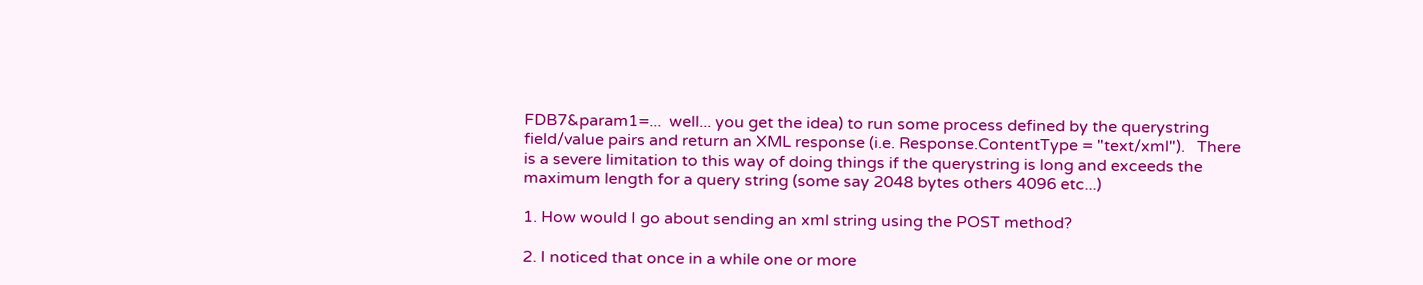FDB7&param1=...  well... you get the idea) to run some process defined by the querystring field/value pairs and return an XML response (i.e. Response.ContentType = "text/xml").   There is a severe limitation to this way of doing things if the querystring is long and exceeds the maximum length for a query string (some say 2048 bytes others 4096 etc...)

1. How would I go about sending an xml string using the POST method?

2. I noticed that once in a while one or more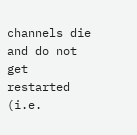channels die and do not get restarted (i.e.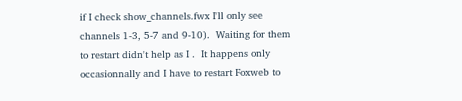if I check show_channels.fwx I'll only see channels 1-3, 5-7 and 9-10).  Waiting for them to restart didn't help as I .  It happens only occasionnally and I have to restart Foxweb to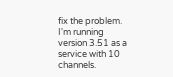fix the problem.  I'm running version 3.51 as a service with 10 channels.